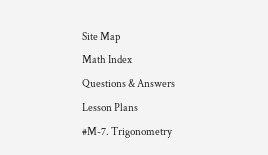Site Map
Math Index
Questions & Answers
Lesson Plans
#M-7. Trigonometry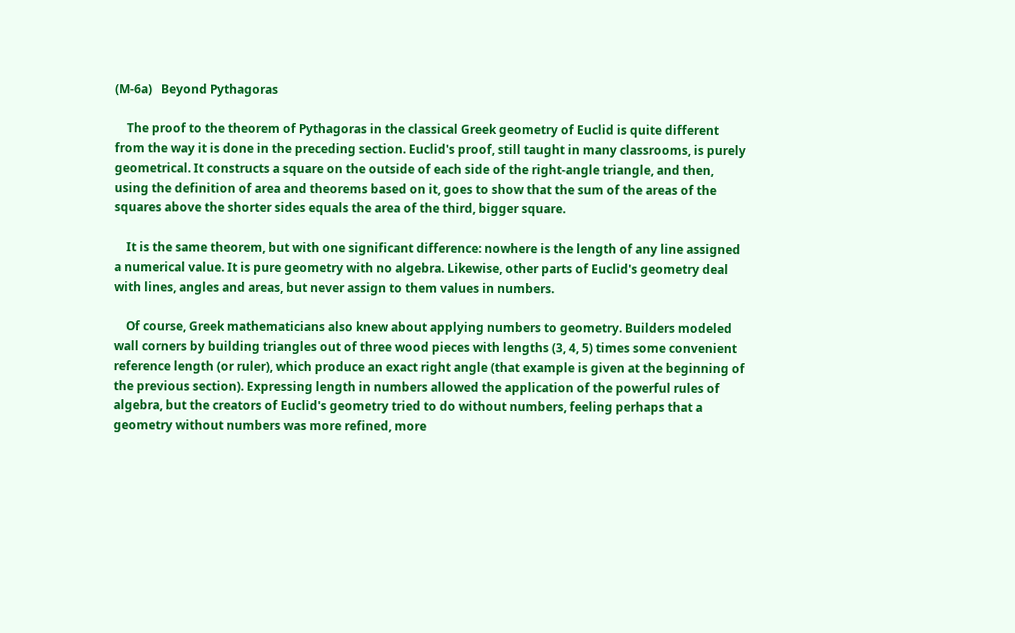(M-6a)   Beyond Pythagoras

    The proof to the theorem of Pythagoras in the classical Greek geometry of Euclid is quite different from the way it is done in the preceding section. Euclid's proof, still taught in many classrooms, is purely geometrical. It constructs a square on the outside of each side of the right-angle triangle, and then, using the definition of area and theorems based on it, goes to show that the sum of the areas of the squares above the shorter sides equals the area of the third, bigger square.

    It is the same theorem, but with one significant difference: nowhere is the length of any line assigned a numerical value. It is pure geometry with no algebra. Likewise, other parts of Euclid's geometry deal with lines, angles and areas, but never assign to them values in numbers.

    Of course, Greek mathematicians also knew about applying numbers to geometry. Builders modeled wall corners by building triangles out of three wood pieces with lengths (3, 4, 5) times some convenient reference length (or ruler), which produce an exact right angle (that example is given at the beginning of the previous section). Expressing length in numbers allowed the application of the powerful rules of algebra, but the creators of Euclid's geometry tried to do without numbers, feeling perhaps that a geometry without numbers was more refined, more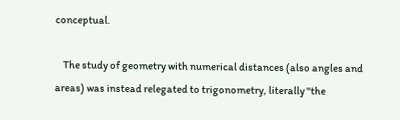conceptual.

    The study of geometry with numerical distances (also angles and areas) was instead relegated to trigonometry, literally "the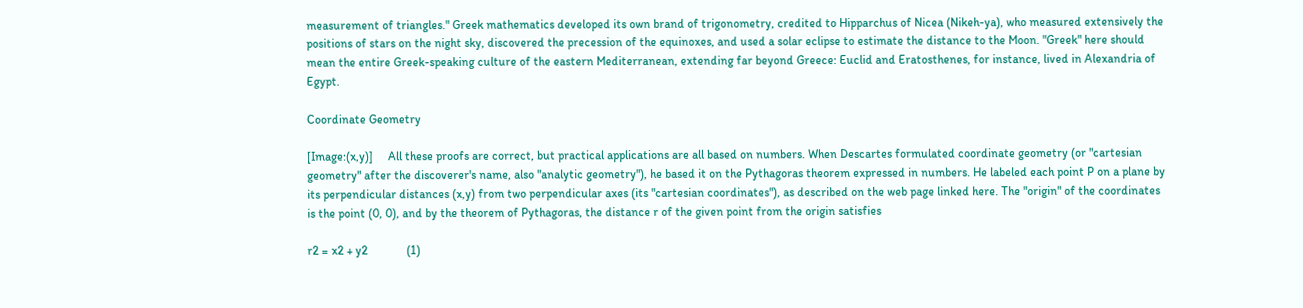measurement of triangles." Greek mathematics developed its own brand of trigonometry, credited to Hipparchus of Nicea (Nikeh-ya), who measured extensively the positions of stars on the night sky, discovered the precession of the equinoxes, and used a solar eclipse to estimate the distance to the Moon. "Greek" here should mean the entire Greek-speaking culture of the eastern Mediterranean, extending far beyond Greece: Euclid and Eratosthenes, for instance, lived in Alexandria of Egypt.

Coordinate Geometry

[Image:(x,y)]     All these proofs are correct, but practical applications are all based on numbers. When Descartes formulated coordinate geometry (or "cartesian geometry" after the discoverer's name, also "analytic geometry"), he based it on the Pythagoras theorem expressed in numbers. He labeled each point P on a plane by its perpendicular distances (x,y) from two perpendicular axes (its "cartesian coordinates"), as described on the web page linked here. The "origin" of the coordinates is the point (0, 0), and by the theorem of Pythagoras, the distance r of the given point from the origin satisfies

r2 = x2 + y2             (1)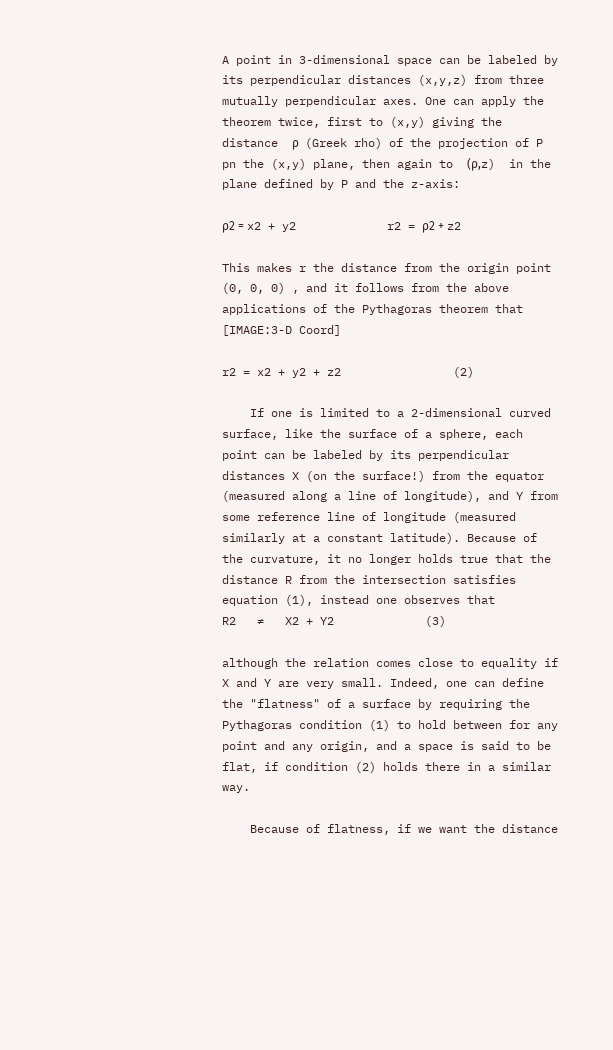A point in 3-dimensional space can be labeled by its perpendicular distances (x,y,z) from three mutually perpendicular axes. One can apply the theorem twice, first to (x,y) giving the distance  ρ  (Greek rho) of the projection of P pn the (x,y) plane, then again to  (ρ,z)  in the plane defined by P and the z-axis:

ρ2 = x2 + y2             r2 = ρ2 + z2

This makes r the distance from the origin point (0, 0, 0) , and it follows from the above applications of the Pythagoras theorem that [IMAGE:3-D Coord]

r2 = x2 + y2 + z2                (2)

    If one is limited to a 2-dimensional curved surface, like the surface of a sphere, each point can be labeled by its perpendicular distances X (on the surface!) from the equator (measured along a line of longitude), and Y from some reference line of longitude (measured similarly at a constant latitude). Because of the curvature, it no longer holds true that the distance R from the intersection satisfies equation (1), instead one observes that
R2   ≠   X2 + Y2             (3)

although the relation comes close to equality if X and Y are very small. Indeed, one can define the "flatness" of a surface by requiring the Pythagoras condition (1) to hold between for any point and any origin, and a space is said to be flat, if condition (2) holds there in a similar way.

    Because of flatness, if we want the distance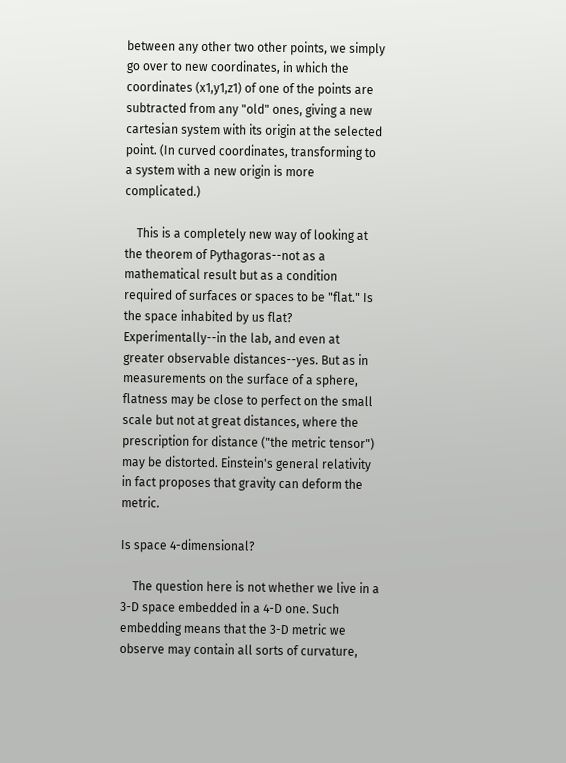between any other two other points, we simply go over to new coordinates, in which the coordinates (x1,y1,z1) of one of the points are subtracted from any "old" ones, giving a new cartesian system with its origin at the selected point. (In curved coordinates, transforming to a system with a new origin is more complicated.)

    This is a completely new way of looking at the theorem of Pythagoras--not as a mathematical result but as a condition required of surfaces or spaces to be "flat." Is the space inhabited by us flat? Experimentally--in the lab, and even at greater observable distances--yes. But as in measurements on the surface of a sphere, flatness may be close to perfect on the small scale but not at great distances, where the prescription for distance ("the metric tensor") may be distorted. Einstein's general relativity in fact proposes that gravity can deform the metric.

Is space 4-dimensional?

    The question here is not whether we live in a 3-D space embedded in a 4-D one. Such embedding means that the 3-D metric we observe may contain all sorts of curvature,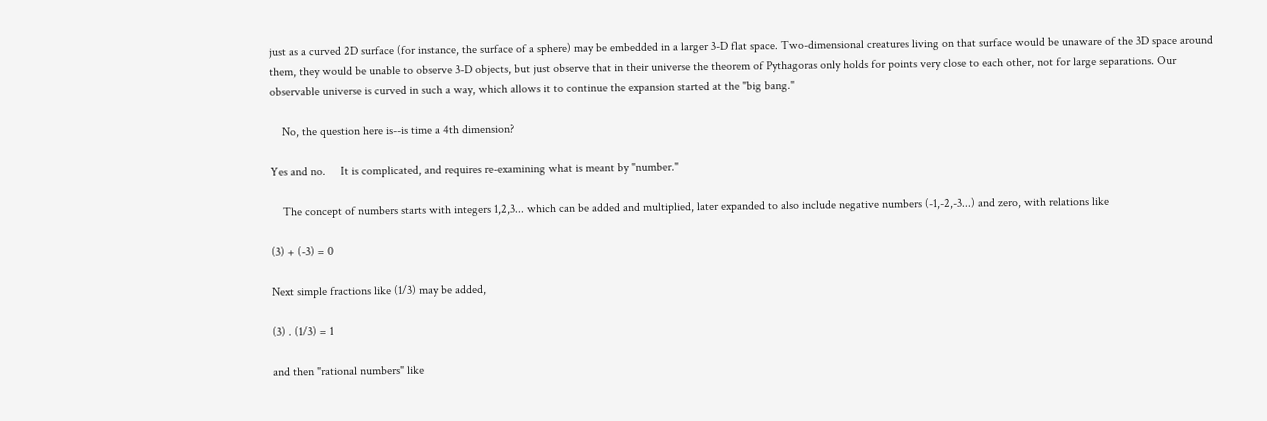just as a curved 2D surface (for instance, the surface of a sphere) may be embedded in a larger 3-D flat space. Two-dimensional creatures living on that surface would be unaware of the 3D space around them, they would be unable to observe 3-D objects, but just observe that in their universe the theorem of Pythagoras only holds for points very close to each other, not for large separations. Our observable universe is curved in such a way, which allows it to continue the expansion started at the "big bang."

    No, the question here is--is time a 4th dimension?

Yes and no.     It is complicated, and requires re-examining what is meant by "number."

    The concept of numbers starts with integers 1,2,3... which can be added and multiplied, later expanded to also include negative numbers (-1,-2,-3...) and zero, with relations like

(3) + (-3) = 0

Next simple fractions like (1/3) may be added,

(3) . (1/3) = 1

and then "rational numbers" like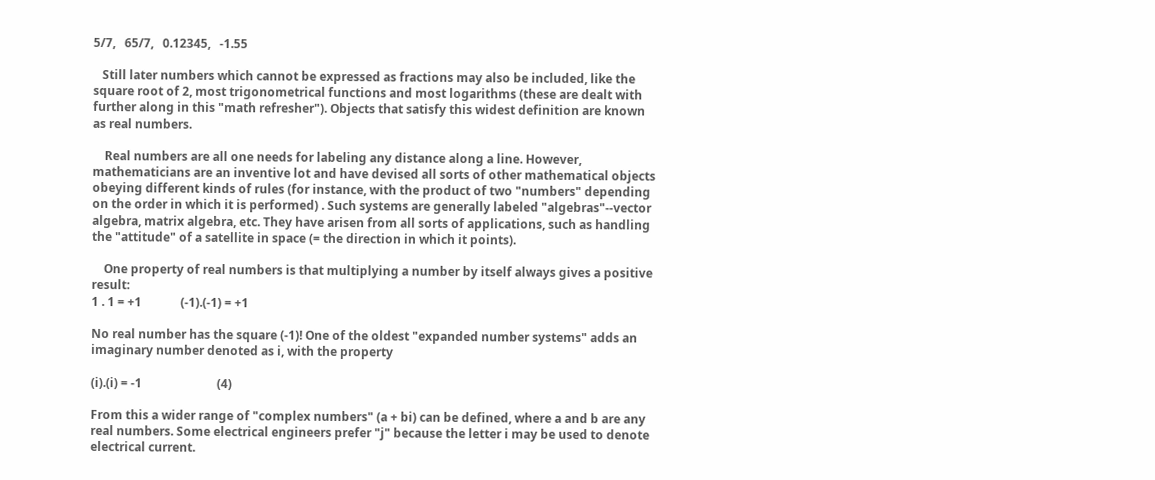5/7,   65/7,   0.12345,   -1.55

   Still later numbers which cannot be expressed as fractions may also be included, like the square root of 2, most trigonometrical functions and most logarithms (these are dealt with further along in this "math refresher"). Objects that satisfy this widest definition are known as real numbers.

    Real numbers are all one needs for labeling any distance along a line. However, mathematicians are an inventive lot and have devised all sorts of other mathematical objects obeying different kinds of rules (for instance, with the product of two "numbers" depending on the order in which it is performed) . Such systems are generally labeled "algebras"--vector algebra, matrix algebra, etc. They have arisen from all sorts of applications, such as handling the "attitude" of a satellite in space (= the direction in which it points).

    One property of real numbers is that multiplying a number by itself always gives a positive result:
1 . 1 = +1             (-1).(-1) = +1

No real number has the square (-1)! One of the oldest "expanded number systems" adds an imaginary number denoted as i, with the property

(i).(i) = -1                         (4)

From this a wider range of "complex numbers" (a + bi) can be defined, where a and b are any real numbers. Some electrical engineers prefer "j" because the letter i may be used to denote electrical current.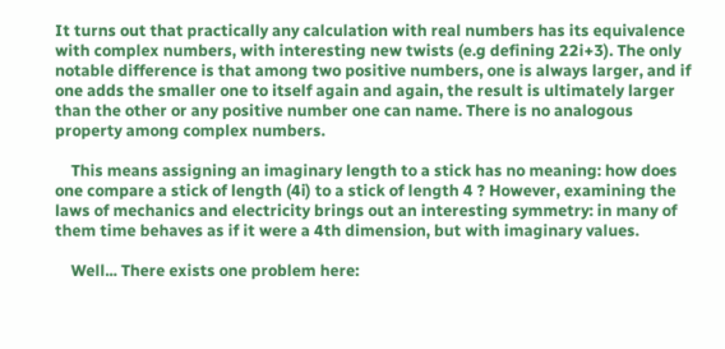It turns out that practically any calculation with real numbers has its equivalence with complex numbers, with interesting new twists (e.g defining 22i+3). The only notable difference is that among two positive numbers, one is always larger, and if one adds the smaller one to itself again and again, the result is ultimately larger than the other or any positive number one can name. There is no analogous property among complex numbers.

    This means assigning an imaginary length to a stick has no meaning: how does one compare a stick of length (4i) to a stick of length 4 ? However, examining the laws of mechanics and electricity brings out an interesting symmetry: in many of them time behaves as if it were a 4th dimension, but with imaginary values.

    Well... There exists one problem here: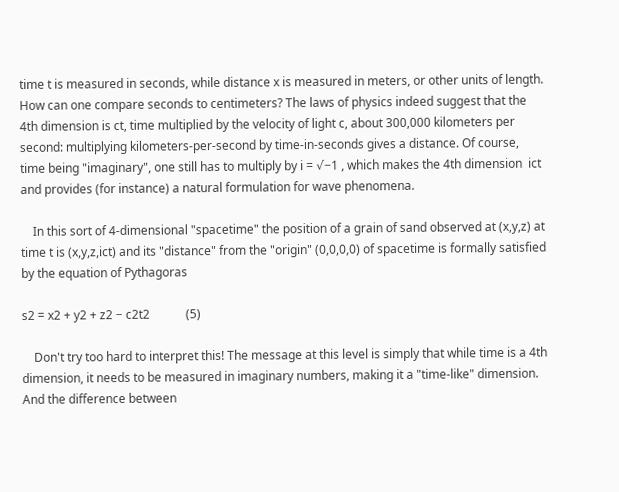time t is measured in seconds, while distance x is measured in meters, or other units of length. How can one compare seconds to centimeters? The laws of physics indeed suggest that the 4th dimension is ct, time multiplied by the velocity of light c, about 300,000 kilometers per second: multiplying kilometers-per-second by time-in-seconds gives a distance. Of course, time being "imaginary", one still has to multiply by i = √−1 , which makes the 4th dimension  ict  and provides (for instance) a natural formulation for wave phenomena.

    In this sort of 4-dimensional "spacetime" the position of a grain of sand observed at (x,y,z) at time t is (x,y,z,ict) and its "distance" from the "origin" (0,0,0,0) of spacetime is formally satisfied by the equation of Pythagoras

s2 = x2 + y2 + z2 − c2t2            (5)

    Don't try too hard to interpret this! The message at this level is simply that while time is a 4th dimension, it needs to be measured in imaginary numbers, making it a "time-like" dimension. And the difference between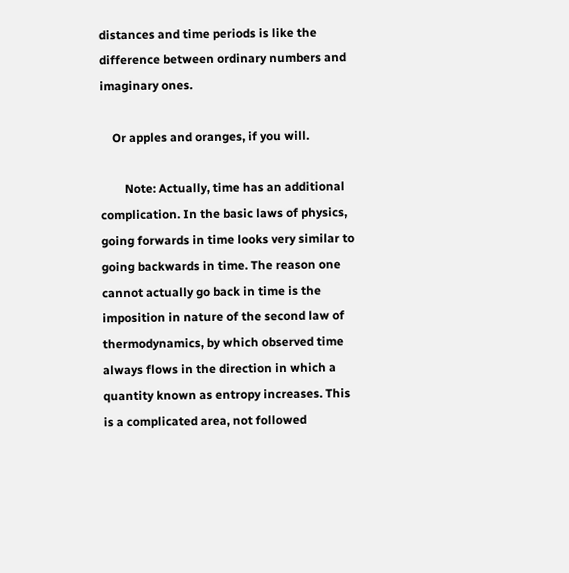distances and time periods is like the difference between ordinary numbers and imaginary ones.

    Or apples and oranges, if you will.

        Note: Actually, time has an additional complication. In the basic laws of physics, going forwards in time looks very similar to going backwards in time. The reason one cannot actually go back in time is the imposition in nature of the second law of thermodynamics, by which observed time always flows in the direction in which a quantity known as entropy increases. This is a complicated area, not followed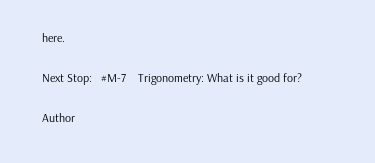here.

Next Stop:   #M-7    Trigonometry: What is it good for?

Author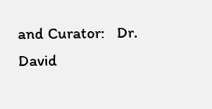and Curator:   Dr. David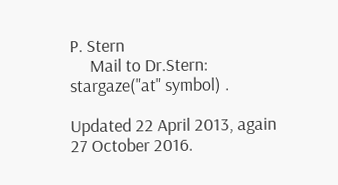P. Stern
     Mail to Dr.Stern:   stargaze("at" symbol) .

Updated 22 April 2013, again 27 October 2016.